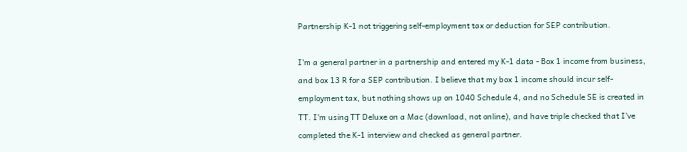Partnership K-1 not triggering self-employment tax or deduction for SEP contribution.

I'm a general partner in a partnership and entered my K-1 data - Box 1 income from business, and box 13 R for a SEP contribution. I believe that my box 1 income should incur self-employment tax, but nothing shows up on 1040 Schedule 4, and no Schedule SE is created in TT. I'm using TT Deluxe on a Mac (download, not online), and have triple checked that I've completed the K-1 interview and checked as general partner.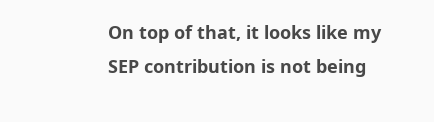On top of that, it looks like my SEP contribution is not being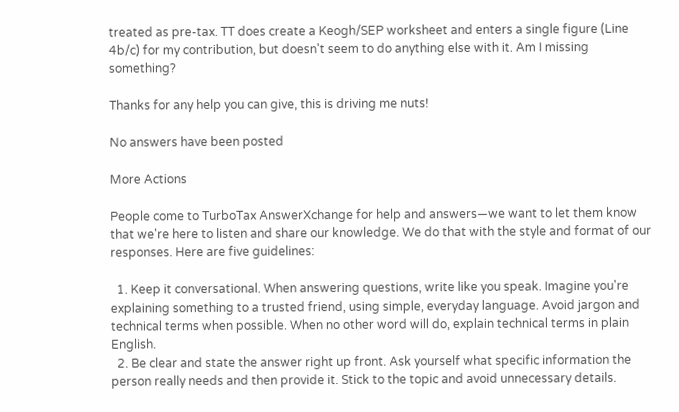treated as pre-tax. TT does create a Keogh/SEP worksheet and enters a single figure (Line 4b/c) for my contribution, but doesn't seem to do anything else with it. Am I missing something?

Thanks for any help you can give, this is driving me nuts!

No answers have been posted

More Actions

People come to TurboTax AnswerXchange for help and answers—we want to let them know that we're here to listen and share our knowledge. We do that with the style and format of our responses. Here are five guidelines:

  1. Keep it conversational. When answering questions, write like you speak. Imagine you're explaining something to a trusted friend, using simple, everyday language. Avoid jargon and technical terms when possible. When no other word will do, explain technical terms in plain English.
  2. Be clear and state the answer right up front. Ask yourself what specific information the person really needs and then provide it. Stick to the topic and avoid unnecessary details.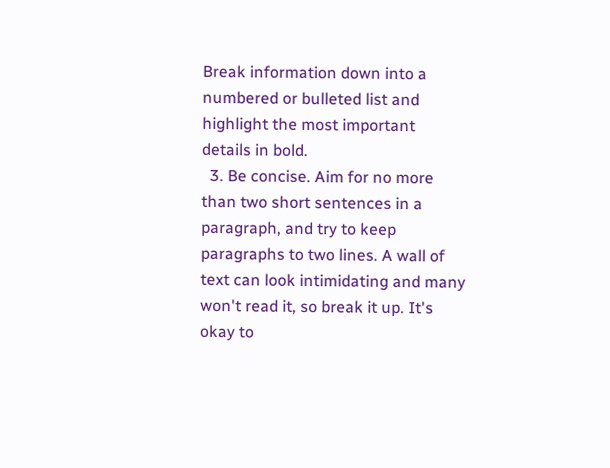Break information down into a numbered or bulleted list and highlight the most important details in bold.
  3. Be concise. Aim for no more than two short sentences in a paragraph, and try to keep paragraphs to two lines. A wall of text can look intimidating and many won't read it, so break it up. It's okay to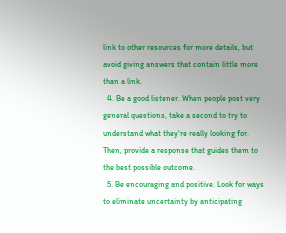link to other resources for more details, but avoid giving answers that contain little more than a link.
  4. Be a good listener. When people post very general questions, take a second to try to understand what they're really looking for. Then, provide a response that guides them to the best possible outcome.
  5. Be encouraging and positive. Look for ways to eliminate uncertainty by anticipating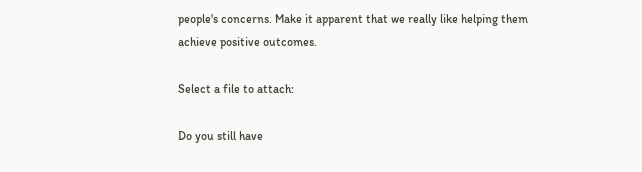people's concerns. Make it apparent that we really like helping them achieve positive outcomes.

Select a file to attach:

Do you still have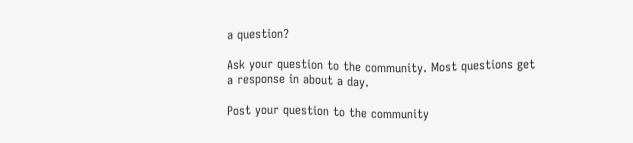a question?

Ask your question to the community. Most questions get a response in about a day.

Post your question to the community